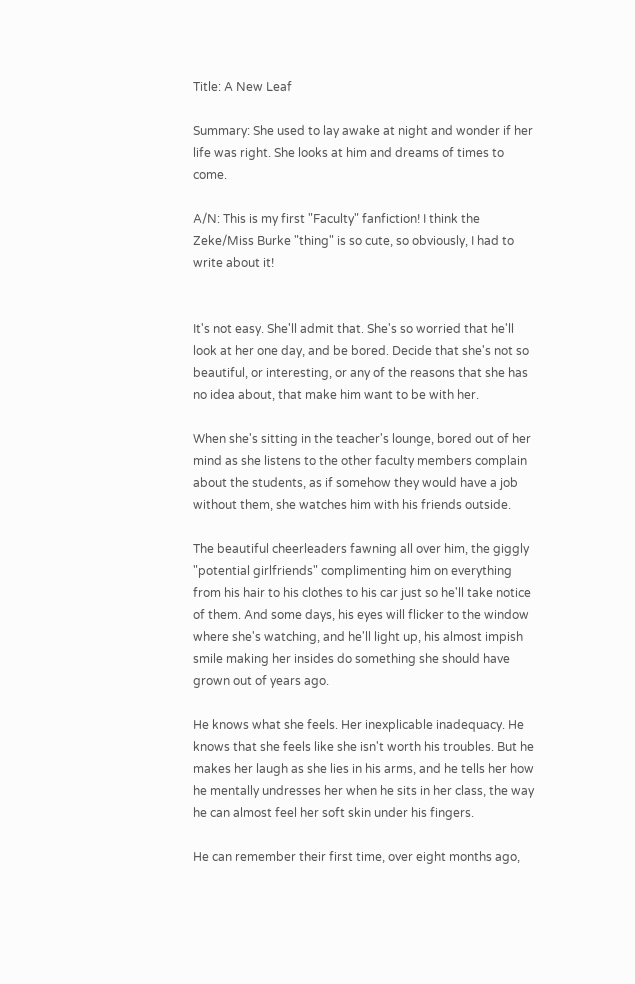Title: A New Leaf

Summary: She used to lay awake at night and wonder if her life was right. She looks at him and dreams of times to come.

A/N: This is my first "Faculty" fanfiction! I think the Zeke/Miss Burke "thing" is so cute, so obviously, I had to write about it!


It's not easy. She'll admit that. She's so worried that he'll look at her one day, and be bored. Decide that she's not so beautiful, or interesting, or any of the reasons that she has no idea about, that make him want to be with her.

When she's sitting in the teacher's lounge, bored out of her mind as she listens to the other faculty members complain about the students, as if somehow they would have a job without them, she watches him with his friends outside.

The beautiful cheerleaders fawning all over him, the giggly "potential girlfriends" complimenting him on everything from his hair to his clothes to his car just so he'll take notice of them. And some days, his eyes will flicker to the window where she's watching, and he'll light up, his almost impish smile making her insides do something she should have grown out of years ago.

He knows what she feels. Her inexplicable inadequacy. He knows that she feels like she isn't worth his troubles. But he makes her laugh as she lies in his arms, and he tells her how he mentally undresses her when he sits in her class, the way he can almost feel her soft skin under his fingers.

He can remember their first time, over eight months ago,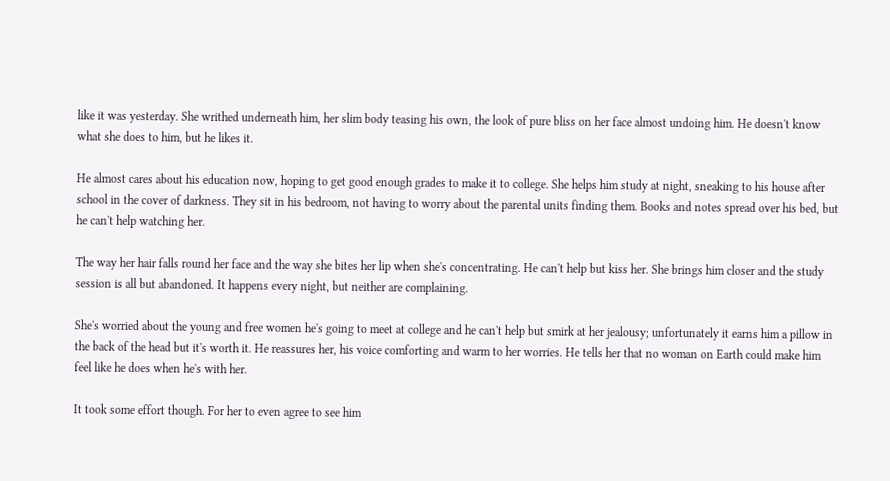like it was yesterday. She writhed underneath him, her slim body teasing his own, the look of pure bliss on her face almost undoing him. He doesn't know what she does to him, but he likes it.

He almost cares about his education now, hoping to get good enough grades to make it to college. She helps him study at night, sneaking to his house after school in the cover of darkness. They sit in his bedroom, not having to worry about the parental units finding them. Books and notes spread over his bed, but he can't help watching her.

The way her hair falls round her face and the way she bites her lip when she's concentrating. He can't help but kiss her. She brings him closer and the study session is all but abandoned. It happens every night, but neither are complaining.

She's worried about the young and free women he's going to meet at college and he can't help but smirk at her jealousy; unfortunately it earns him a pillow in the back of the head but it's worth it. He reassures her, his voice comforting and warm to her worries. He tells her that no woman on Earth could make him feel like he does when he's with her.

It took some effort though. For her to even agree to see him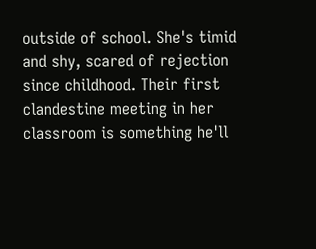outside of school. She's timid and shy, scared of rejection since childhood. Their first clandestine meeting in her classroom is something he'll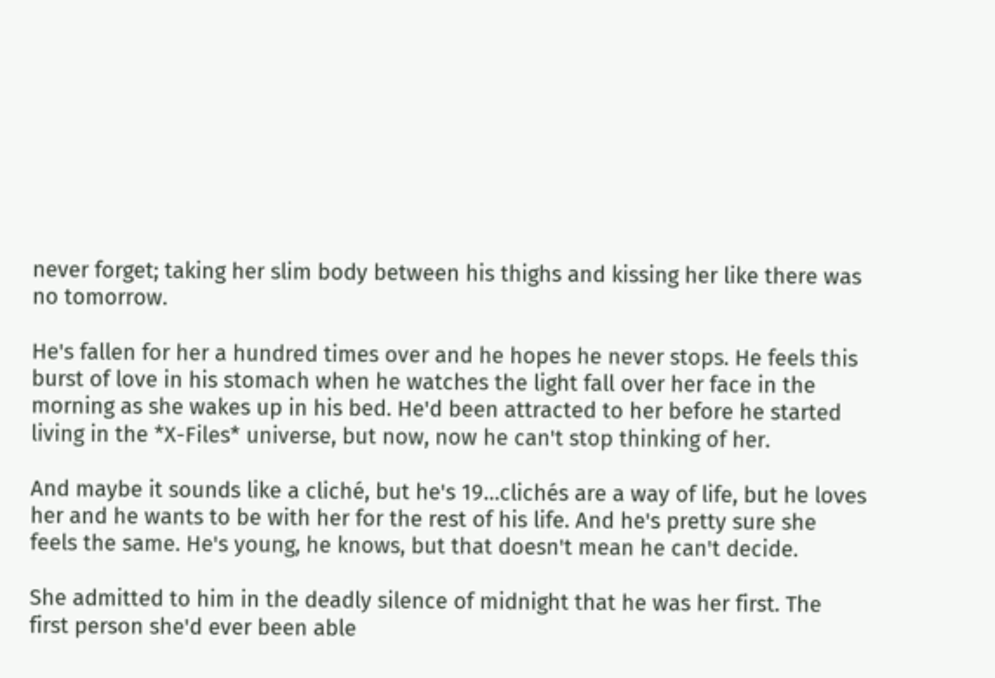never forget; taking her slim body between his thighs and kissing her like there was no tomorrow.

He's fallen for her a hundred times over and he hopes he never stops. He feels this burst of love in his stomach when he watches the light fall over her face in the morning as she wakes up in his bed. He'd been attracted to her before he started living in the *X-Files* universe, but now, now he can't stop thinking of her.

And maybe it sounds like a cliché, but he's 19…clichés are a way of life, but he loves her and he wants to be with her for the rest of his life. And he's pretty sure she feels the same. He's young, he knows, but that doesn't mean he can't decide.

She admitted to him in the deadly silence of midnight that he was her first. The first person she'd ever been able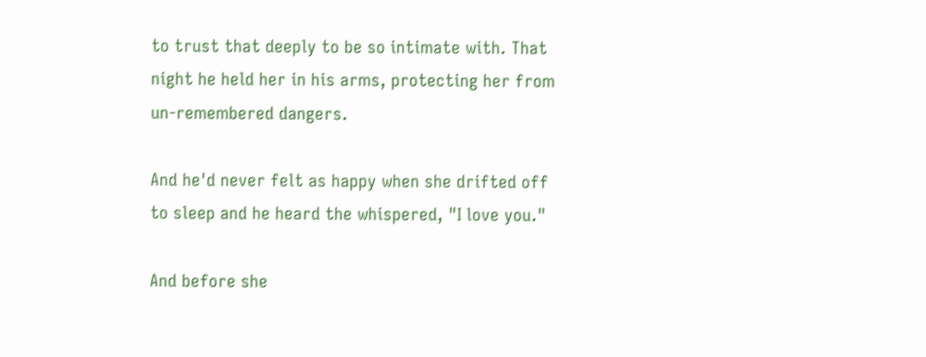to trust that deeply to be so intimate with. That night he held her in his arms, protecting her from un-remembered dangers.

And he'd never felt as happy when she drifted off to sleep and he heard the whispered, "I love you."

And before she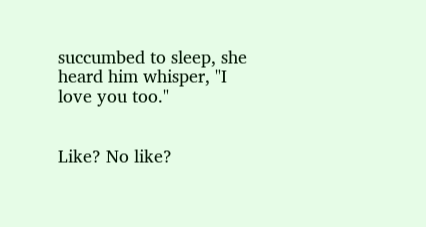succumbed to sleep, she heard him whisper, "I love you too."


Like? No like?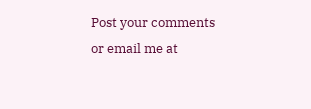Post your comments or email me at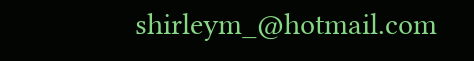shirleym_@hotmail.com